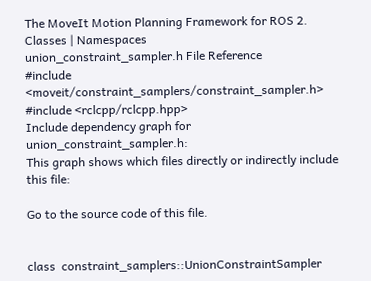The MoveIt Motion Planning Framework for ROS 2.
Classes | Namespaces
union_constraint_sampler.h File Reference
#include <moveit/constraint_samplers/constraint_sampler.h>
#include <rclcpp/rclcpp.hpp>
Include dependency graph for union_constraint_sampler.h:
This graph shows which files directly or indirectly include this file:

Go to the source code of this file.


class  constraint_samplers::UnionConstraintSampler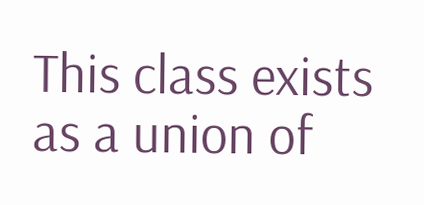This class exists as a union of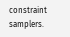constraint samplers.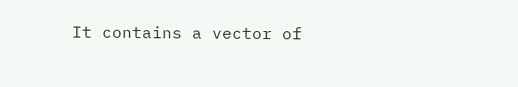It contains a vector of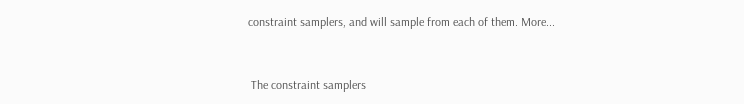constraint samplers, and will sample from each of them. More...


 The constraint samplers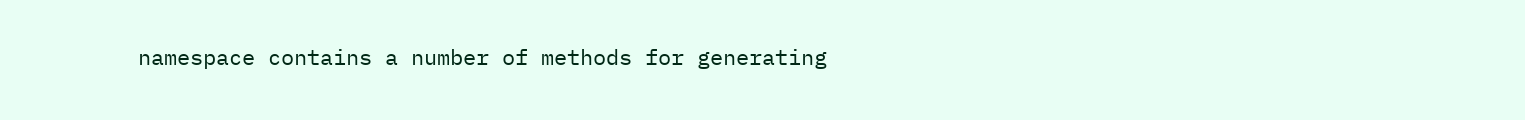namespace contains a number of methods for generating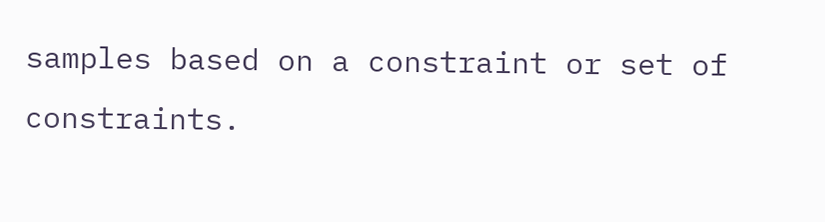samples based on a constraint or set of constraints.